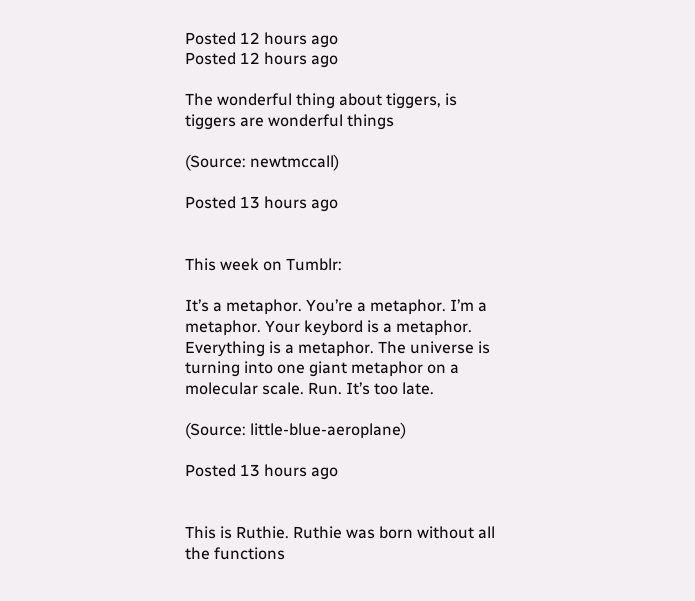Posted 12 hours ago
Posted 12 hours ago

The wonderful thing about tiggers, is tiggers are wonderful things

(Source: newtmccall)

Posted 13 hours ago


This week on Tumblr:

It’s a metaphor. You’re a metaphor. I’m a metaphor. Your keybord is a metaphor. Everything is a metaphor. The universe is turning into one giant metaphor on a molecular scale. Run. It’s too late.

(Source: little-blue-aeroplane)

Posted 13 hours ago


This is Ruthie. Ruthie was born without all the functions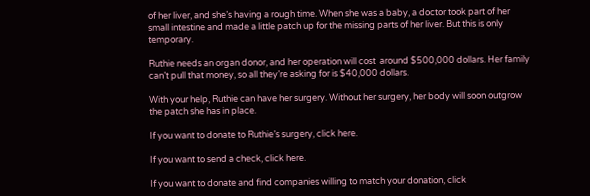of her liver, and she’s having a rough time. When she was a baby, a doctor took part of her small intestine and made a little patch up for the missing parts of her liver. But this is only temporary.

Ruthie needs an organ donor, and her operation will cost  around $500,000 dollars. Her family can’t pull that money, so all they’re asking for is $40,000 dollars.

With your help, Ruthie can have her surgery. Without her surgery, her body will soon outgrow the patch she has in place.

If you want to donate to Ruthie’s surgery, click here.

If you want to send a check, click here.

If you want to donate and find companies willing to match your donation, click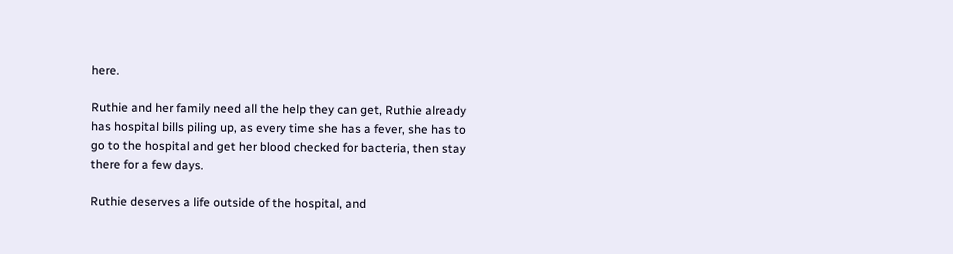here.

Ruthie and her family need all the help they can get, Ruthie already has hospital bills piling up, as every time she has a fever, she has to go to the hospital and get her blood checked for bacteria, then stay there for a few days.

Ruthie deserves a life outside of the hospital, and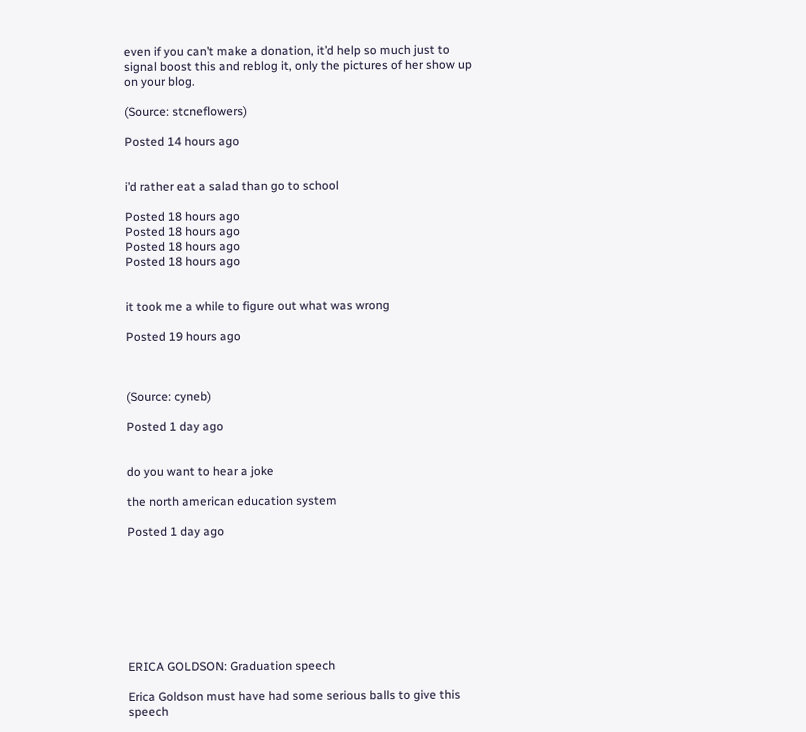even if you can’t make a donation, it’d help so much just to signal boost this and reblog it, only the pictures of her show up on your blog.

(Source: stcneflowers)

Posted 14 hours ago


i’d rather eat a salad than go to school

Posted 18 hours ago
Posted 18 hours ago
Posted 18 hours ago
Posted 18 hours ago


it took me a while to figure out what was wrong

Posted 19 hours ago



(Source: cyneb)

Posted 1 day ago


do you want to hear a joke

the north american education system

Posted 1 day ago








ERICA GOLDSON: Graduation speech

Erica Goldson must have had some serious balls to give this speech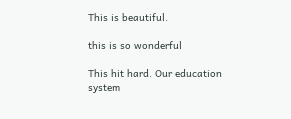This is beautiful.

this is so wonderful

This hit hard. Our education system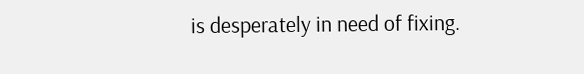is desperately in need of fixing.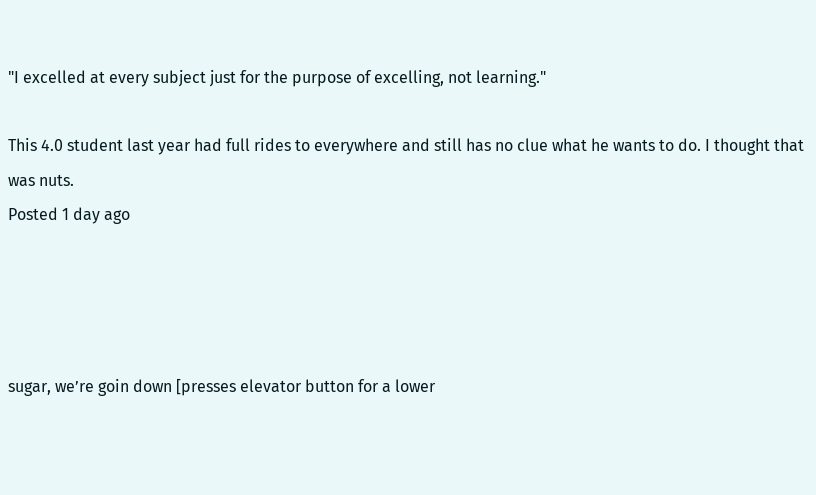"I excelled at every subject just for the purpose of excelling, not learning."

This 4.0 student last year had full rides to everywhere and still has no clue what he wants to do. I thought that was nuts.
Posted 1 day ago




sugar, we’re goin down [presses elevator button for a lower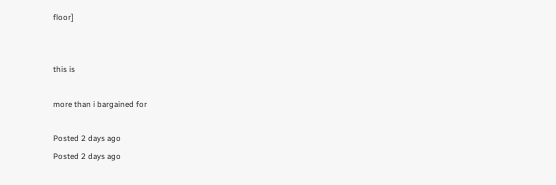floor]


this is

more than i bargained for

Posted 2 days ago
Posted 2 days ago